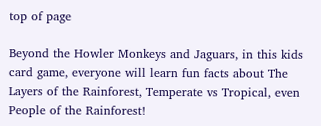top of page

Beyond the Howler Monkeys and Jaguars, in this kids card game, everyone will learn fun facts about The Layers of the Rainforest, Temperate vs Tropical, even People of the Rainforest!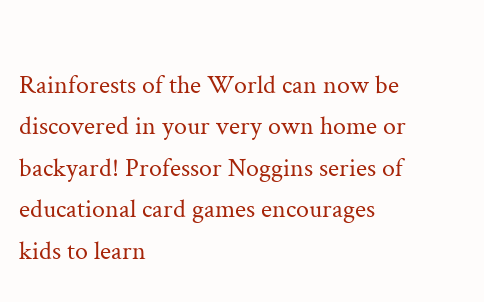Rainforests of the World can now be discovered in your very own home or backyard! Professor Noggins series of educational card games encourages kids to learn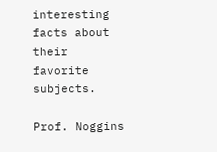interesting facts about their favorite subjects.

Prof. Noggins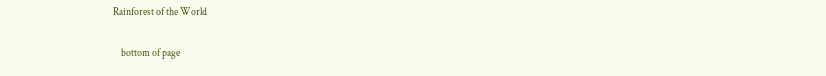Rainforest of the World

    bottom of page